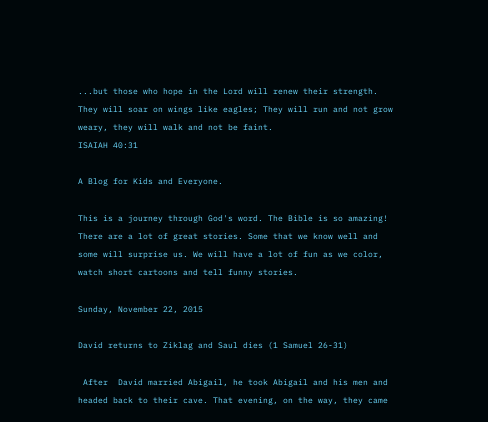...but those who hope in the Lord will renew their strength. They will soar on wings like eagles; They will run and not grow weary, they will walk and not be faint.
ISAIAH 40:31

A Blog for Kids and Everyone.

This is a journey through God's word. The Bible is so amazing! There are a lot of great stories. Some that we know well and some will surprise us. We will have a lot of fun as we color, watch short cartoons and tell funny stories.

Sunday, November 22, 2015

David returns to Ziklag and Saul dies (1 Samuel 26-31)

 After  David married Abigail, he took Abigail and his men and headed back to their cave. That evening, on the way, they came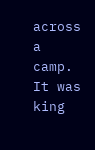across a camp. It was king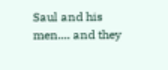Saul and his men.... and they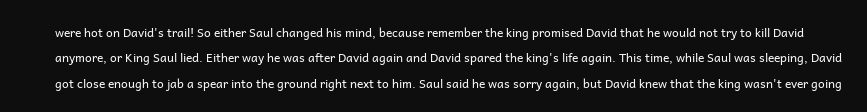were hot on David's trail! So either Saul changed his mind, because remember the king promised David that he would not try to kill David anymore, or King Saul lied. Either way he was after David again and David spared the king's life again. This time, while Saul was sleeping, David got close enough to jab a spear into the ground right next to him. Saul said he was sorry again, but David knew that the king wasn't ever going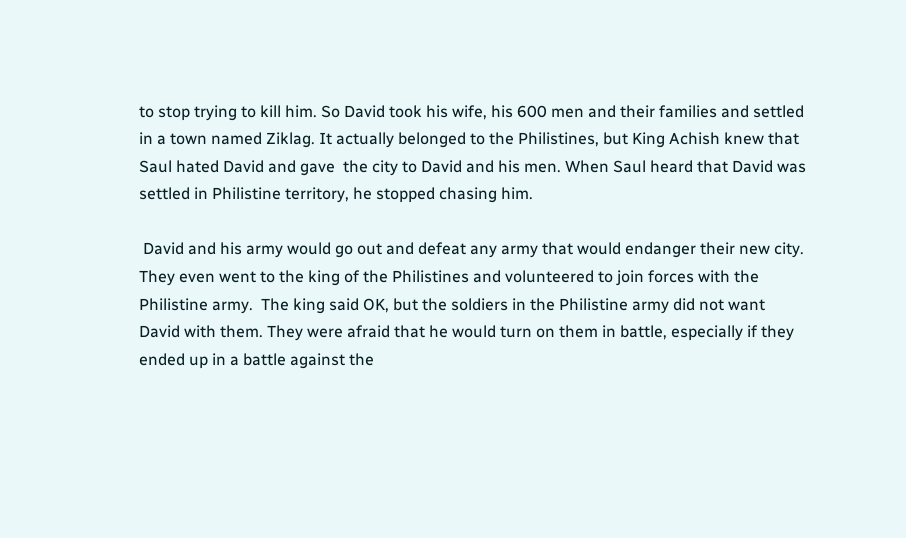to stop trying to kill him. So David took his wife, his 600 men and their families and settled in a town named Ziklag. It actually belonged to the Philistines, but King Achish knew that Saul hated David and gave  the city to David and his men. When Saul heard that David was settled in Philistine territory, he stopped chasing him.

 David and his army would go out and defeat any army that would endanger their new city. They even went to the king of the Philistines and volunteered to join forces with the Philistine army.  The king said OK, but the soldiers in the Philistine army did not want David with them. They were afraid that he would turn on them in battle, especially if they ended up in a battle against the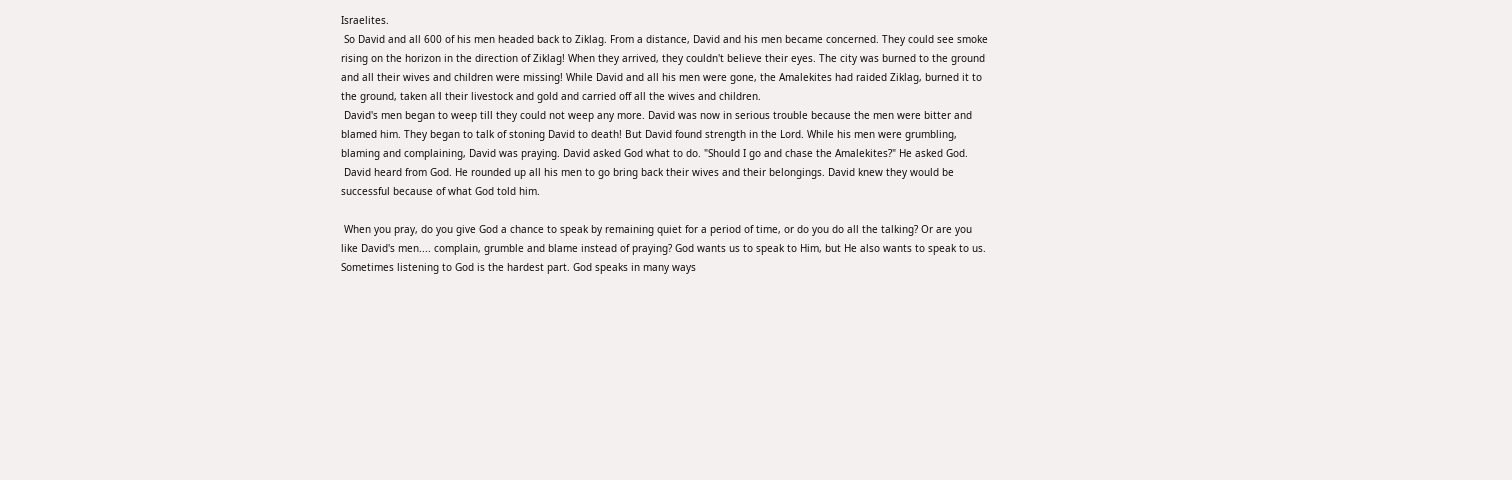Israelites.
 So David and all 600 of his men headed back to Ziklag. From a distance, David and his men became concerned. They could see smoke rising on the horizon in the direction of Ziklag! When they arrived, they couldn't believe their eyes. The city was burned to the ground and all their wives and children were missing! While David and all his men were gone, the Amalekites had raided Ziklag, burned it to the ground, taken all their livestock and gold and carried off all the wives and children.
 David's men began to weep till they could not weep any more. David was now in serious trouble because the men were bitter and blamed him. They began to talk of stoning David to death! But David found strength in the Lord. While his men were grumbling, blaming and complaining, David was praying. David asked God what to do. "Should I go and chase the Amalekites?" He asked God.
 David heard from God. He rounded up all his men to go bring back their wives and their belongings. David knew they would be successful because of what God told him.

 When you pray, do you give God a chance to speak by remaining quiet for a period of time, or do you do all the talking? Or are you like David's men.... complain, grumble and blame instead of praying? God wants us to speak to Him, but He also wants to speak to us. Sometimes listening to God is the hardest part. God speaks in many ways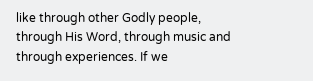like through other Godly people, through His Word, through music and through experiences. If we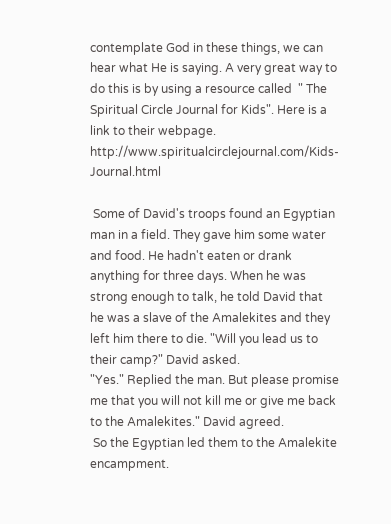contemplate God in these things, we can hear what He is saying. A very great way to do this is by using a resource called  " The Spiritual Circle Journal for Kids". Here is a link to their webpage.  http://www.spiritualcirclejournal.com/Kids-Journal.html

 Some of David's troops found an Egyptian man in a field. They gave him some water and food. He hadn't eaten or drank anything for three days. When he was strong enough to talk, he told David that he was a slave of the Amalekites and they left him there to die. "Will you lead us to their camp?" David asked.
"Yes." Replied the man. But please promise me that you will not kill me or give me back to the Amalekites." David agreed.
 So the Egyptian led them to the Amalekite encampment.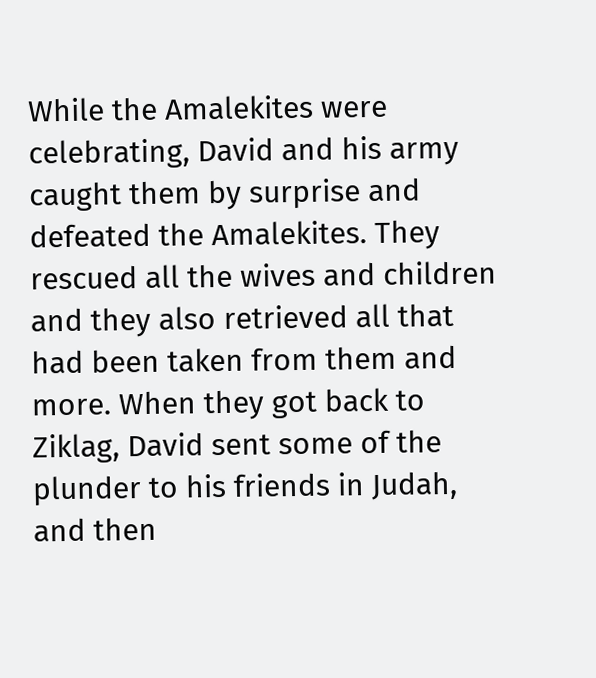While the Amalekites were celebrating, David and his army caught them by surprise and defeated the Amalekites. They rescued all the wives and children and they also retrieved all that had been taken from them and more. When they got back to Ziklag, David sent some of the plunder to his friends in Judah, and then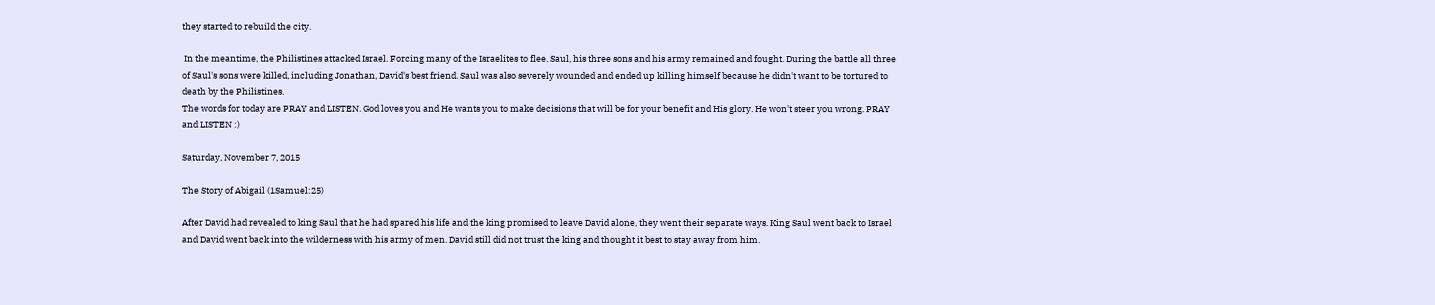they started to rebuild the city.

 In the meantime, the Philistines attacked Israel. Forcing many of the Israelites to flee. Saul, his three sons and his army remained and fought. During the battle all three of Saul's sons were killed, including Jonathan, David's best friend. Saul was also severely wounded and ended up killing himself because he didn't want to be tortured to death by the Philistines.
The words for today are PRAY and LISTEN. God loves you and He wants you to make decisions that will be for your benefit and His glory. He won't steer you wrong. PRAY and LISTEN :)

Saturday, November 7, 2015

The Story of Abigail (1Samuel:25)

After David had revealed to king Saul that he had spared his life and the king promised to leave David alone, they went their separate ways. King Saul went back to Israel and David went back into the wilderness with his army of men. David still did not trust the king and thought it best to stay away from him.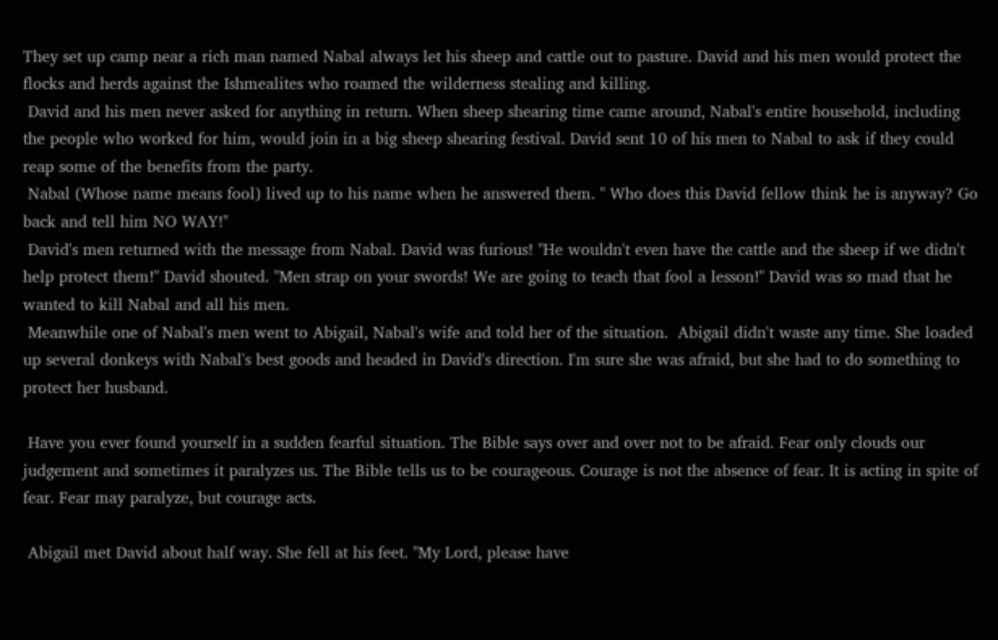They set up camp near a rich man named Nabal always let his sheep and cattle out to pasture. David and his men would protect the flocks and herds against the Ishmealites who roamed the wilderness stealing and killing.
 David and his men never asked for anything in return. When sheep shearing time came around, Nabal's entire household, including the people who worked for him, would join in a big sheep shearing festival. David sent 10 of his men to Nabal to ask if they could reap some of the benefits from the party.
 Nabal (Whose name means fool) lived up to his name when he answered them. " Who does this David fellow think he is anyway? Go back and tell him NO WAY!"
 David's men returned with the message from Nabal. David was furious! "He wouldn't even have the cattle and the sheep if we didn't help protect them!" David shouted. "Men strap on your swords! We are going to teach that fool a lesson!" David was so mad that he wanted to kill Nabal and all his men.
 Meanwhile one of Nabal's men went to Abigail, Nabal's wife and told her of the situation.  Abigail didn't waste any time. She loaded up several donkeys with Nabal's best goods and headed in David's direction. I'm sure she was afraid, but she had to do something to protect her husband.

 Have you ever found yourself in a sudden fearful situation. The Bible says over and over not to be afraid. Fear only clouds our judgement and sometimes it paralyzes us. The Bible tells us to be courageous. Courage is not the absence of fear. It is acting in spite of fear. Fear may paralyze, but courage acts.

 Abigail met David about half way. She fell at his feet. "My Lord, please have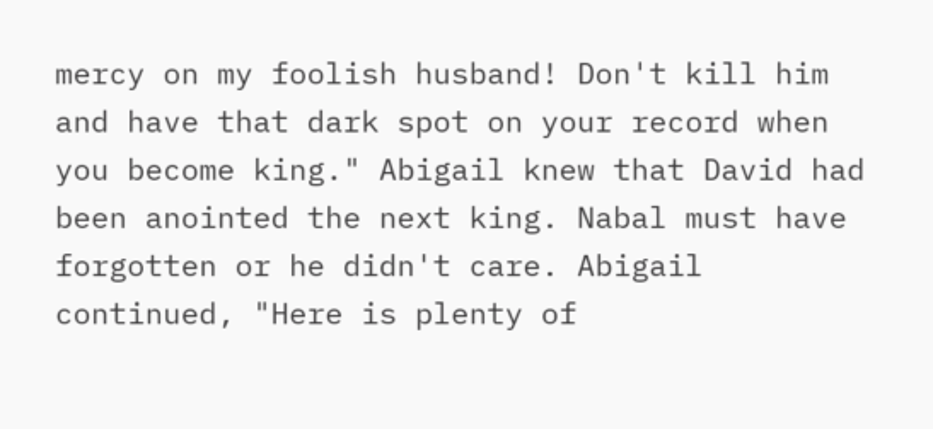mercy on my foolish husband! Don't kill him and have that dark spot on your record when you become king." Abigail knew that David had been anointed the next king. Nabal must have forgotten or he didn't care. Abigail continued, "Here is plenty of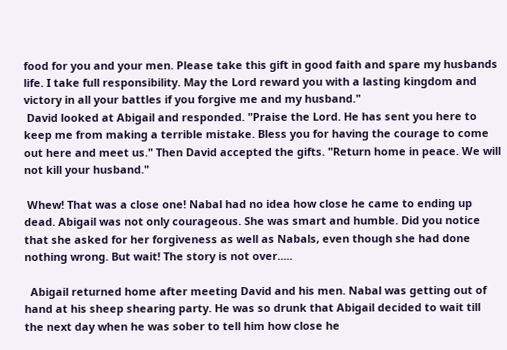food for you and your men. Please take this gift in good faith and spare my husbands life. I take full responsibility. May the Lord reward you with a lasting kingdom and victory in all your battles if you forgive me and my husband."
 David looked at Abigail and responded. "Praise the Lord. He has sent you here to keep me from making a terrible mistake. Bless you for having the courage to come out here and meet us." Then David accepted the gifts. "Return home in peace. We will not kill your husband."

 Whew! That was a close one! Nabal had no idea how close he came to ending up dead. Abigail was not only courageous. She was smart and humble. Did you notice that she asked for her forgiveness as well as Nabals, even though she had done nothing wrong. But wait! The story is not over.....

  Abigail returned home after meeting David and his men. Nabal was getting out of hand at his sheep shearing party. He was so drunk that Abigail decided to wait till the next day when he was sober to tell him how close he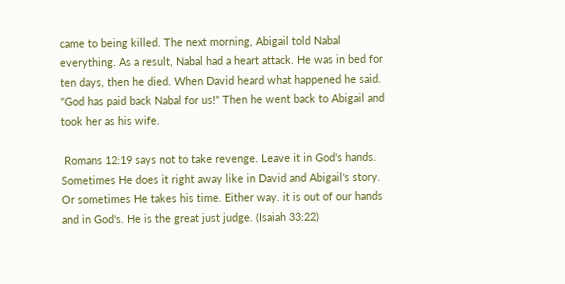came to being killed. The next morning, Abigail told Nabal everything. As a result, Nabal had a heart attack. He was in bed for ten days, then he died. When David heard what happened he said. "God has paid back Nabal for us!" Then he went back to Abigail and took her as his wife.

 Romans 12:19 says not to take revenge. Leave it in God's hands. Sometimes He does it right away like in David and Abigail's story. Or sometimes He takes his time. Either way. it is out of our hands and in God's. He is the great just judge. (Isaiah 33:22)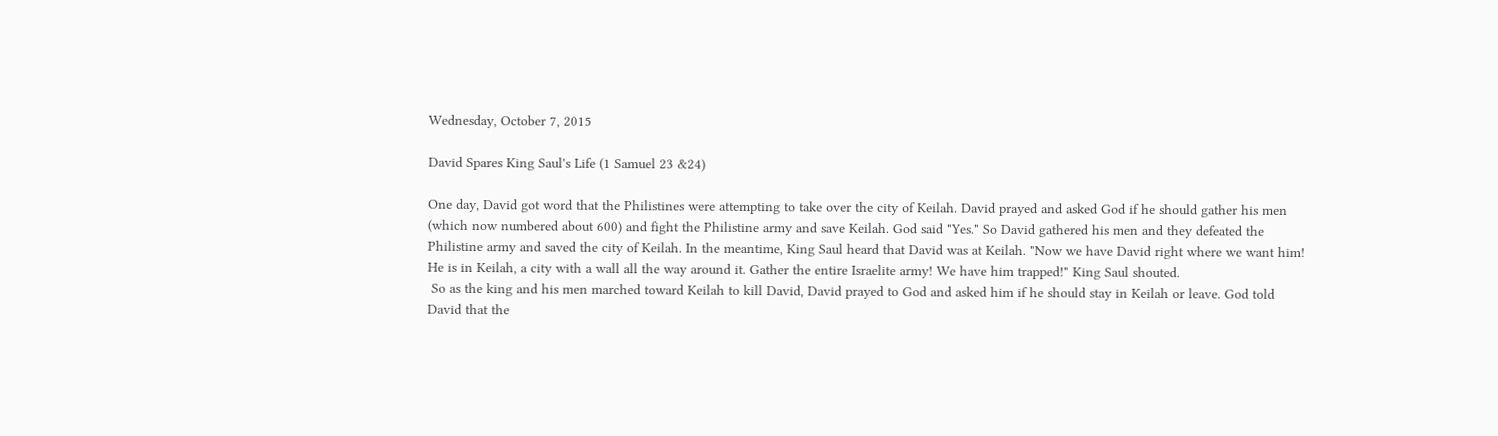Wednesday, October 7, 2015

David Spares King Saul's Life (1 Samuel 23 &24)

One day, David got word that the Philistines were attempting to take over the city of Keilah. David prayed and asked God if he should gather his men (which now numbered about 600) and fight the Philistine army and save Keilah. God said "Yes." So David gathered his men and they defeated the Philistine army and saved the city of Keilah. In the meantime, King Saul heard that David was at Keilah. "Now we have David right where we want him! He is in Keilah, a city with a wall all the way around it. Gather the entire Israelite army! We have him trapped!" King Saul shouted.
 So as the king and his men marched toward Keilah to kill David, David prayed to God and asked him if he should stay in Keilah or leave. God told David that the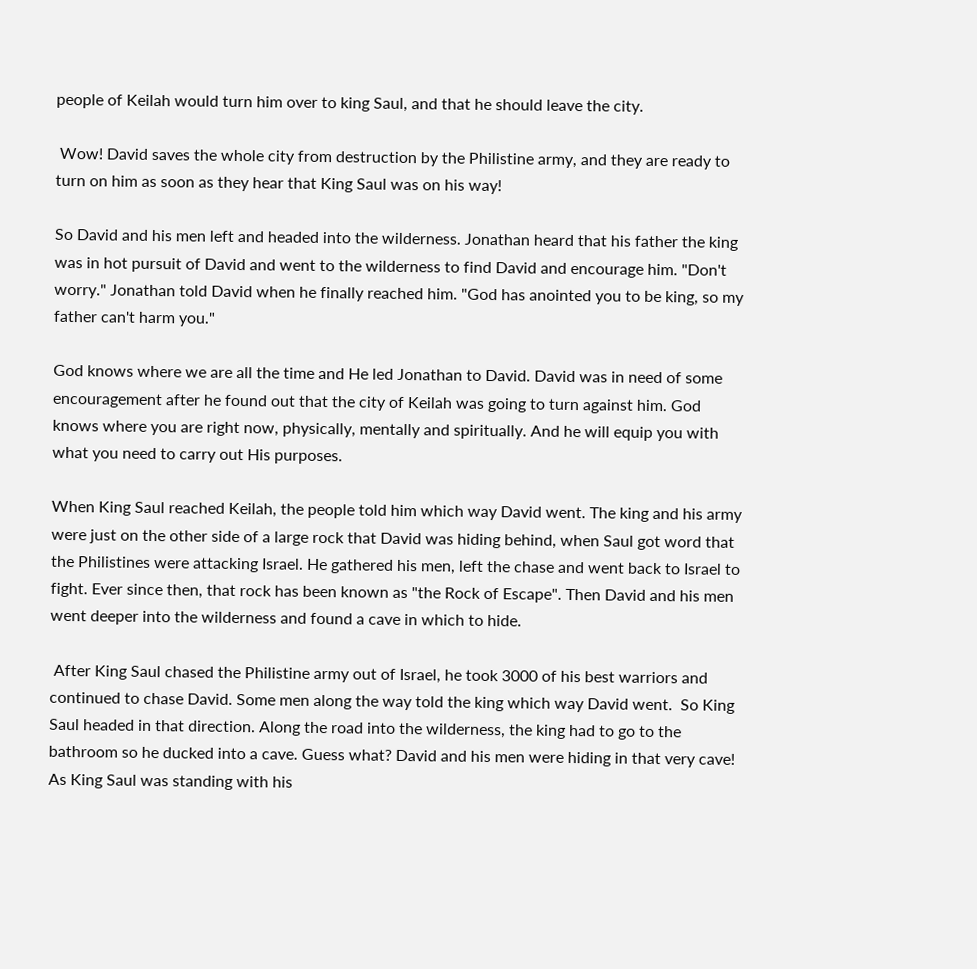people of Keilah would turn him over to king Saul, and that he should leave the city.

 Wow! David saves the whole city from destruction by the Philistine army, and they are ready to turn on him as soon as they hear that King Saul was on his way!

So David and his men left and headed into the wilderness. Jonathan heard that his father the king was in hot pursuit of David and went to the wilderness to find David and encourage him. "Don't worry." Jonathan told David when he finally reached him. "God has anointed you to be king, so my father can't harm you."

God knows where we are all the time and He led Jonathan to David. David was in need of some encouragement after he found out that the city of Keilah was going to turn against him. God knows where you are right now, physically, mentally and spiritually. And he will equip you with what you need to carry out His purposes.

When King Saul reached Keilah, the people told him which way David went. The king and his army were just on the other side of a large rock that David was hiding behind, when Saul got word that the Philistines were attacking Israel. He gathered his men, left the chase and went back to Israel to fight. Ever since then, that rock has been known as "the Rock of Escape". Then David and his men went deeper into the wilderness and found a cave in which to hide.

 After King Saul chased the Philistine army out of Israel, he took 3000 of his best warriors and continued to chase David. Some men along the way told the king which way David went.  So King Saul headed in that direction. Along the road into the wilderness, the king had to go to the bathroom so he ducked into a cave. Guess what? David and his men were hiding in that very cave! As King Saul was standing with his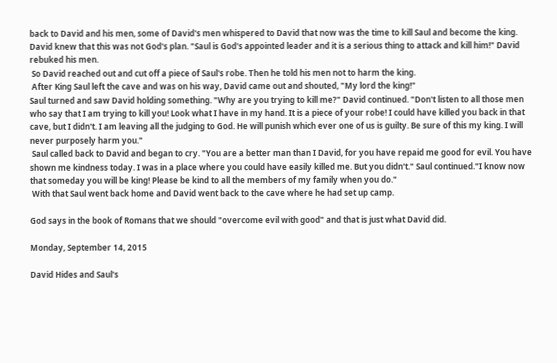back to David and his men, some of David's men whispered to David that now was the time to kill Saul and become the king. David knew that this was not God's plan. "Saul is God's appointed leader and it is a serious thing to attack and kill him!" David rebuked his men.
 So David reached out and cut off a piece of Saul's robe. Then he told his men not to harm the king.
 After King Saul left the cave and was on his way, David came out and shouted, "My lord the king!"
Saul turned and saw David holding something. "Why are you trying to kill me?" David continued. "Don't listen to all those men who say that I am trying to kill you! Look what I have in my hand. It is a piece of your robe! I could have killed you back in that cave, but I didn't. I am leaving all the judging to God. He will punish which ever one of us is guilty. Be sure of this my king. I will never purposely harm you."
 Saul called back to David and began to cry. "You are a better man than I David, for you have repaid me good for evil. You have shown me kindness today. I was in a place where you could have easily killed me. But you didn't." Saul continued."I know now that someday you will be king! Please be kind to all the members of my family when you do."
 With that Saul went back home and David went back to the cave where he had set up camp.

God says in the book of Romans that we should "overcome evil with good" and that is just what David did.

Monday, September 14, 2015

David Hides and Saul's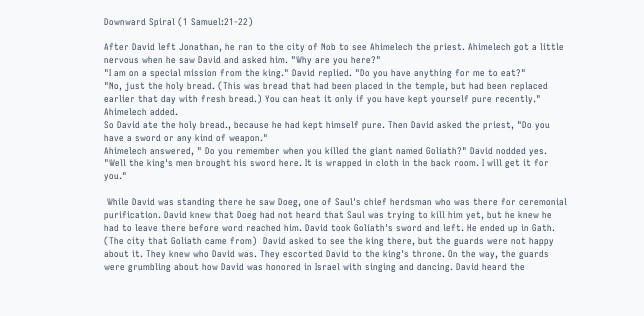Downward Spiral (1 Samuel:21-22)

After David left Jonathan, he ran to the city of Nob to see Ahimelech the priest. Ahimelech got a little nervous when he saw David and asked him. "Why are you here?"
"I am on a special mission from the king." David replied. "Do you have anything for me to eat?"
"No, just the holy bread. (This was bread that had been placed in the temple, but had been replaced earlier that day with fresh bread.) You can heat it only if you have kept yourself pure recently." Ahimelech added.
So David ate the holy bread., because he had kept himself pure. Then David asked the priest, "Do you have a sword or any kind of weapon."
Ahimelech answered, " Do you remember when you killed the giant named Goliath?" David nodded yes. "Well the king's men brought his sword here. It is wrapped in cloth in the back room. I will get it for you."

 While David was standing there he saw Doeg, one of Saul's chief herdsman who was there for ceremonial purification. David knew that Doeg had not heard that Saul was trying to kill him yet, but he knew he had to leave there before word reached him. David took Goliath's sword and left. He ended up in Gath. (The city that Goliath came from)  David asked to see the king there, but the guards were not happy about it. They knew who David was. They escorted David to the king's throne. On the way, the guards were grumbling about how David was honored in Israel with singing and dancing. David heard the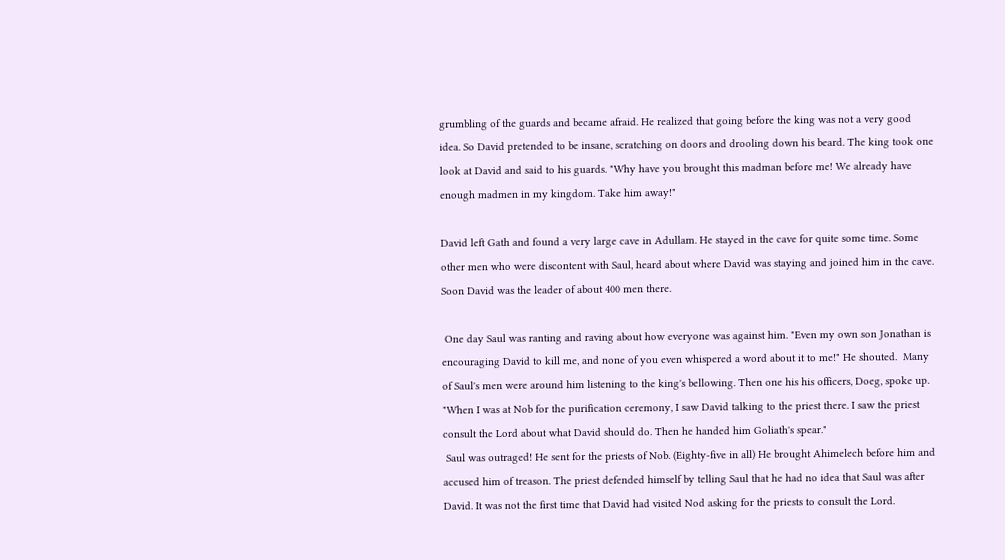grumbling of the guards and became afraid. He realized that going before the king was not a very good idea. So David pretended to be insane, scratching on doors and drooling down his beard. The king took one look at David and said to his guards. "Why have you brought this madman before me! We already have enough madmen in my kingdom. Take him away!"

David left Gath and found a very large cave in Adullam. He stayed in the cave for quite some time. Some other men who were discontent with Saul, heard about where David was staying and joined him in the cave. Soon David was the leader of about 400 men there.

 One day Saul was ranting and raving about how everyone was against him. "Even my own son Jonathan is encouraging David to kill me, and none of you even whispered a word about it to me!" He shouted.  Many of Saul's men were around him listening to the king's bellowing. Then one his his officers, Doeg, spoke up. "When I was at Nob for the purification ceremony, I saw David talking to the priest there. I saw the priest consult the Lord about what David should do. Then he handed him Goliath's spear."
 Saul was outraged! He sent for the priests of Nob. (Eighty-five in all) He brought Ahimelech before him and accused him of treason. The priest defended himself by telling Saul that he had no idea that Saul was after David. It was not the first time that David had visited Nod asking for the priests to consult the Lord.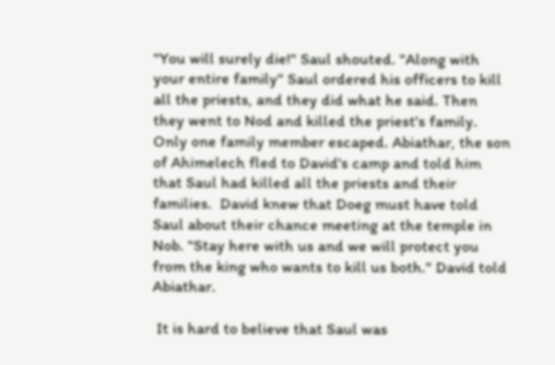"You will surely die!" Saul shouted. "Along with your entire family" Saul ordered his officers to kill all the priests, and they did what he said. Then they went to Nod and killed the priest's family. Only one family member escaped. Abiathar, the son of Ahimelech fled to David's camp and told him that Saul had killed all the priests and their families.  David knew that Doeg must have told Saul about their chance meeting at the temple in Nob. "Stay here with us and we will protect you from the king who wants to kill us both." David told Abiathar.

 It is hard to believe that Saul was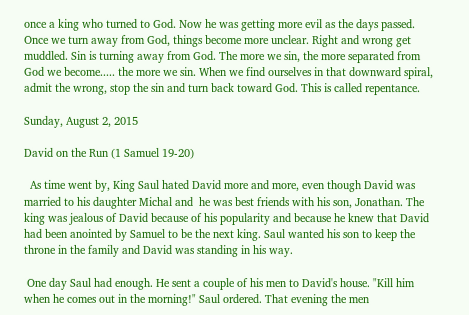once a king who turned to God. Now he was getting more evil as the days passed. Once we turn away from God, things become more unclear. Right and wrong get muddled. Sin is turning away from God. The more we sin, the more separated from God we become..... the more we sin. When we find ourselves in that downward spiral, admit the wrong, stop the sin and turn back toward God. This is called repentance.

Sunday, August 2, 2015

David on the Run (1 Samuel 19-20)

  As time went by, King Saul hated David more and more, even though David was married to his daughter Michal and  he was best friends with his son, Jonathan. The king was jealous of David because of his popularity and because he knew that David had been anointed by Samuel to be the next king. Saul wanted his son to keep the throne in the family and David was standing in his way.

 One day Saul had enough. He sent a couple of his men to David's house. "Kill him when he comes out in the morning!" Saul ordered. That evening the men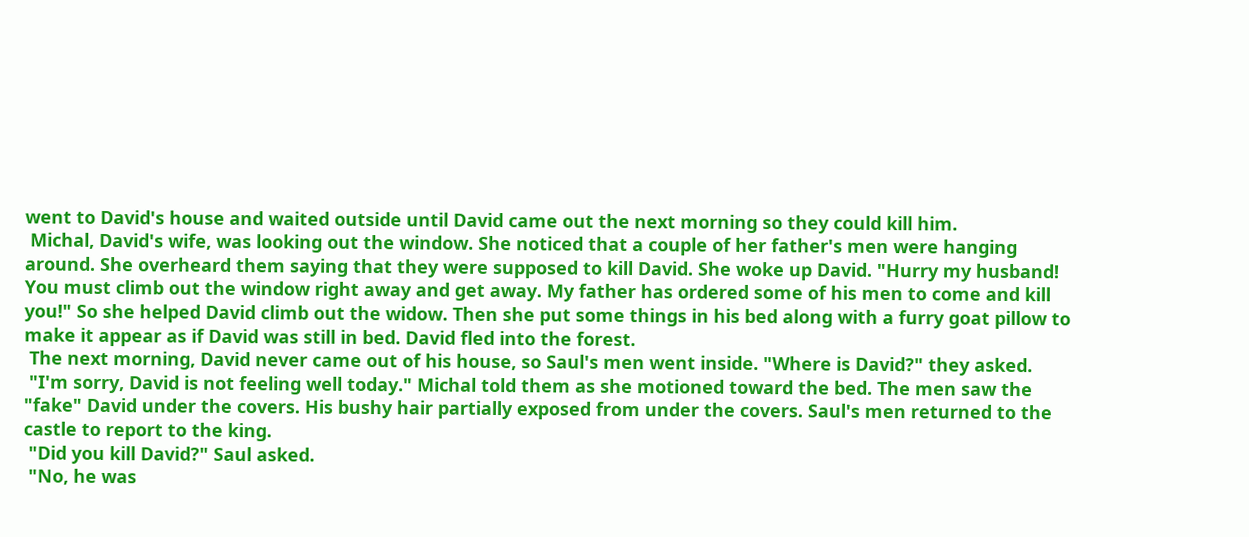went to David's house and waited outside until David came out the next morning so they could kill him.
 Michal, David's wife, was looking out the window. She noticed that a couple of her father's men were hanging around. She overheard them saying that they were supposed to kill David. She woke up David. "Hurry my husband! You must climb out the window right away and get away. My father has ordered some of his men to come and kill you!" So she helped David climb out the widow. Then she put some things in his bed along with a furry goat pillow to make it appear as if David was still in bed. David fled into the forest.
 The next morning, David never came out of his house, so Saul's men went inside. "Where is David?" they asked.
 "I'm sorry, David is not feeling well today." Michal told them as she motioned toward the bed. The men saw the "fake" David under the covers. His bushy hair partially exposed from under the covers. Saul's men returned to the castle to report to the king.
 "Did you kill David?" Saul asked.
 "No, he was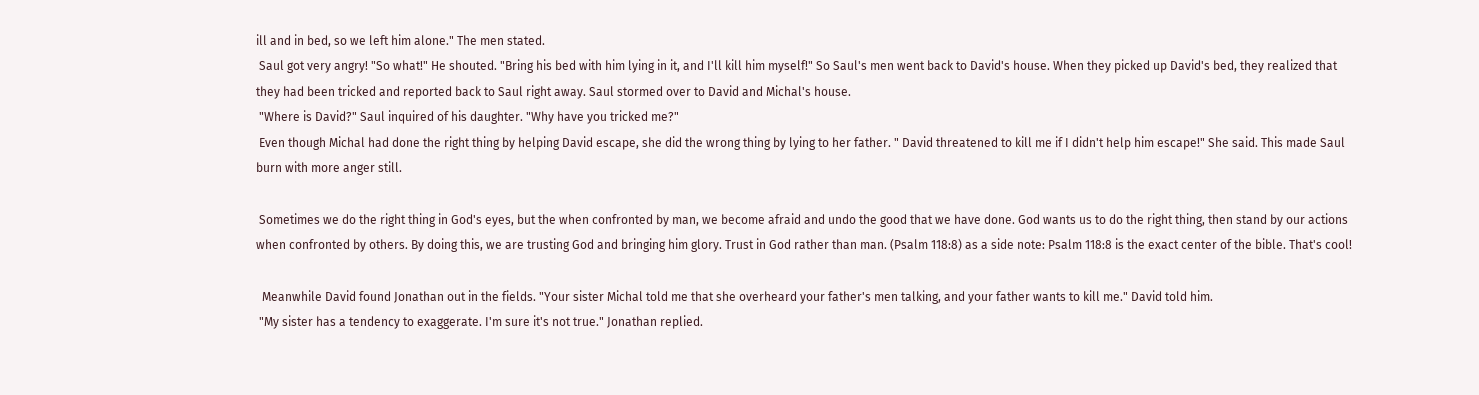ill and in bed, so we left him alone." The men stated.
 Saul got very angry! "So what!" He shouted. "Bring his bed with him lying in it, and I'll kill him myself!" So Saul's men went back to David's house. When they picked up David's bed, they realized that they had been tricked and reported back to Saul right away. Saul stormed over to David and Michal's house.
 "Where is David?" Saul inquired of his daughter. "Why have you tricked me?"
 Even though Michal had done the right thing by helping David escape, she did the wrong thing by lying to her father. " David threatened to kill me if I didn't help him escape!" She said. This made Saul burn with more anger still.

 Sometimes we do the right thing in God's eyes, but the when confronted by man, we become afraid and undo the good that we have done. God wants us to do the right thing, then stand by our actions when confronted by others. By doing this, we are trusting God and bringing him glory. Trust in God rather than man. (Psalm 118:8) as a side note: Psalm 118:8 is the exact center of the bible. That's cool!

  Meanwhile David found Jonathan out in the fields. "Your sister Michal told me that she overheard your father's men talking, and your father wants to kill me." David told him.
 "My sister has a tendency to exaggerate. I'm sure it's not true." Jonathan replied.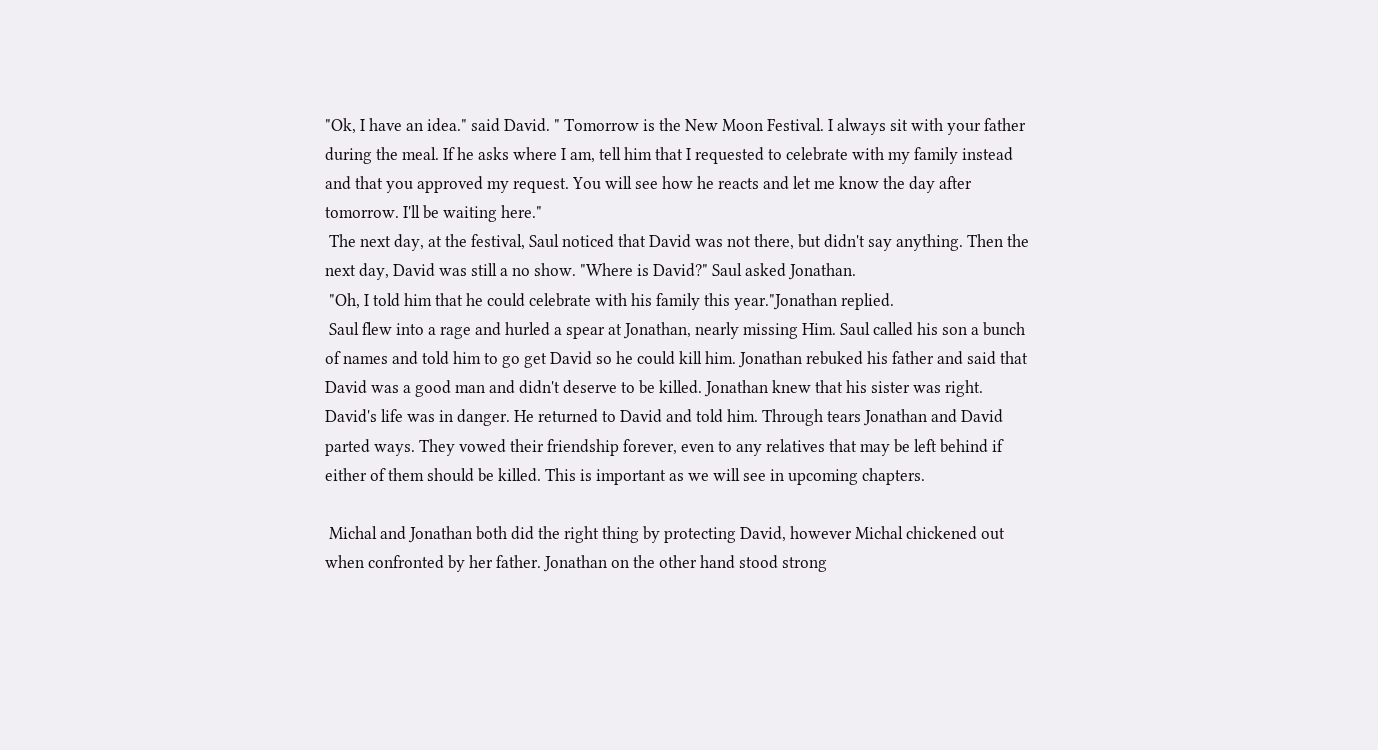"Ok, I have an idea." said David. " Tomorrow is the New Moon Festival. I always sit with your father during the meal. If he asks where I am, tell him that I requested to celebrate with my family instead and that you approved my request. You will see how he reacts and let me know the day after tomorrow. I'll be waiting here."
 The next day, at the festival, Saul noticed that David was not there, but didn't say anything. Then the next day, David was still a no show. "Where is David?" Saul asked Jonathan.
 "Oh, I told him that he could celebrate with his family this year."Jonathan replied.
 Saul flew into a rage and hurled a spear at Jonathan, nearly missing Him. Saul called his son a bunch of names and told him to go get David so he could kill him. Jonathan rebuked his father and said that David was a good man and didn't deserve to be killed. Jonathan knew that his sister was right. David's life was in danger. He returned to David and told him. Through tears Jonathan and David parted ways. They vowed their friendship forever, even to any relatives that may be left behind if either of them should be killed. This is important as we will see in upcoming chapters.

 Michal and Jonathan both did the right thing by protecting David, however Michal chickened out when confronted by her father. Jonathan on the other hand stood strong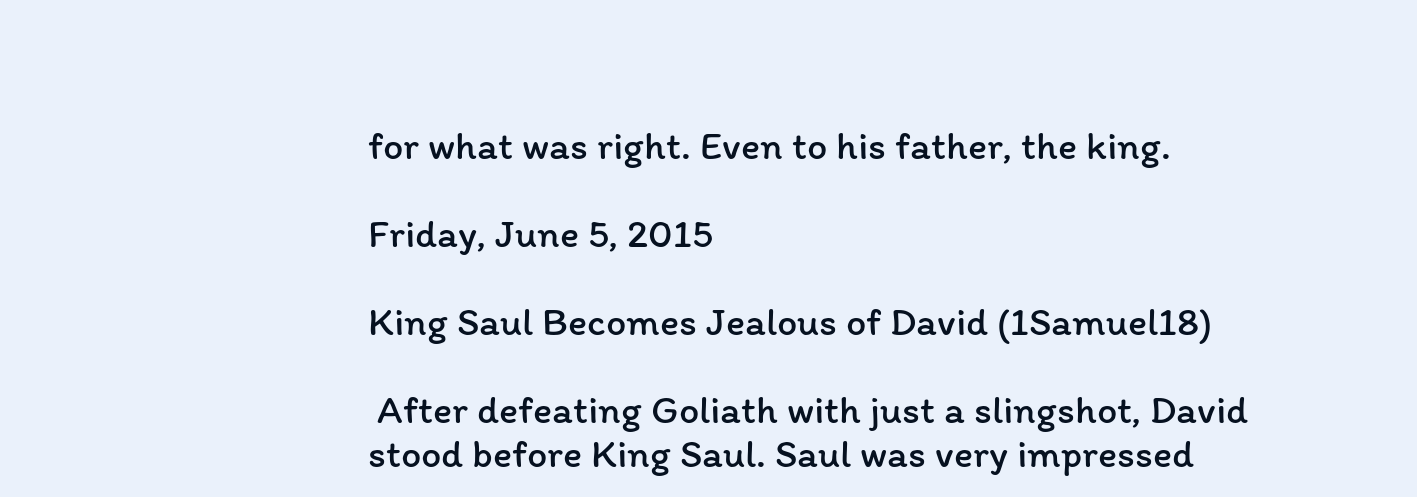for what was right. Even to his father, the king.

Friday, June 5, 2015

King Saul Becomes Jealous of David (1Samuel18)

 After defeating Goliath with just a slingshot, David stood before King Saul. Saul was very impressed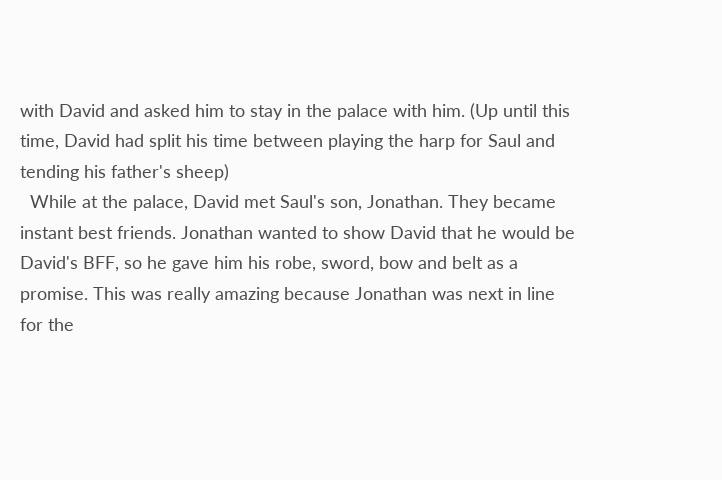with David and asked him to stay in the palace with him. (Up until this time, David had split his time between playing the harp for Saul and tending his father's sheep)
  While at the palace, David met Saul's son, Jonathan. They became instant best friends. Jonathan wanted to show David that he would be David's BFF, so he gave him his robe, sword, bow and belt as a promise. This was really amazing because Jonathan was next in line for the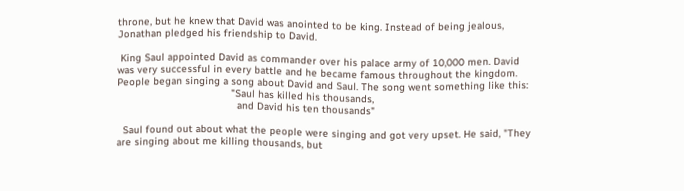throne, but he knew that David was anointed to be king. Instead of being jealous, Jonathan pledged his friendship to David.

 King Saul appointed David as commander over his palace army of 10,000 men. David was very successful in every battle and he became famous throughout the kingdom. People began singing a song about David and Saul. The song went something like this:
                                      "Saul has killed his thousands,
                                        and David his ten thousands"

  Saul found out about what the people were singing and got very upset. He said, "They are singing about me killing thousands, but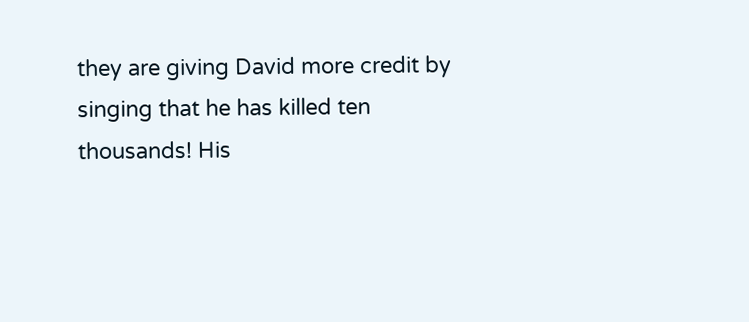they are giving David more credit by singing that he has killed ten thousands! His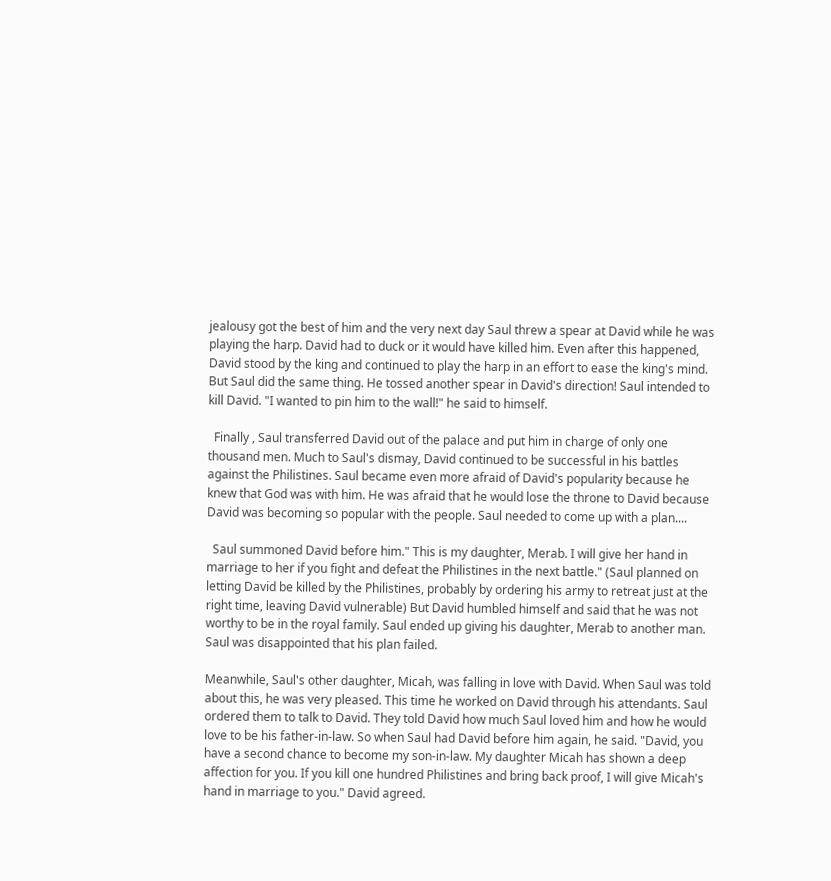jealousy got the best of him and the very next day Saul threw a spear at David while he was playing the harp. David had to duck or it would have killed him. Even after this happened, David stood by the king and continued to play the harp in an effort to ease the king's mind. But Saul did the same thing. He tossed another spear in David's direction! Saul intended to kill David. "I wanted to pin him to the wall!" he said to himself.

  Finally , Saul transferred David out of the palace and put him in charge of only one thousand men. Much to Saul's dismay, David continued to be successful in his battles against the Philistines. Saul became even more afraid of David's popularity because he knew that God was with him. He was afraid that he would lose the throne to David because David was becoming so popular with the people. Saul needed to come up with a plan....

  Saul summoned David before him." This is my daughter, Merab. I will give her hand in marriage to her if you fight and defeat the Philistines in the next battle." (Saul planned on letting David be killed by the Philistines, probably by ordering his army to retreat just at the right time, leaving David vulnerable) But David humbled himself and said that he was not worthy to be in the royal family. Saul ended up giving his daughter, Merab to another man. Saul was disappointed that his plan failed.

Meanwhile, Saul's other daughter, Micah, was falling in love with David. When Saul was told about this, he was very pleased. This time he worked on David through his attendants. Saul ordered them to talk to David. They told David how much Saul loved him and how he would love to be his father-in-law. So when Saul had David before him again, he said. "David, you have a second chance to become my son-in-law. My daughter Micah has shown a deep affection for you. If you kill one hundred Philistines and bring back proof, I will give Micah's hand in marriage to you." David agreed.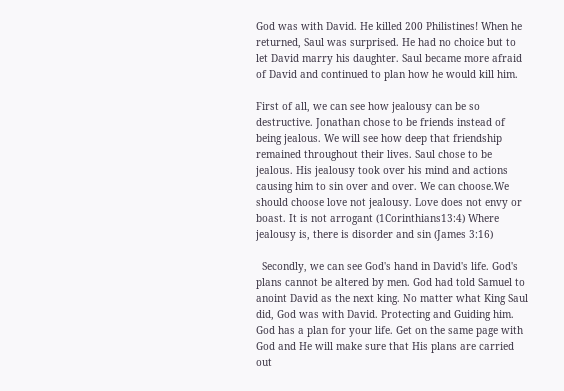God was with David. He killed 200 Philistines! When he returned, Saul was surprised. He had no choice but to let David marry his daughter. Saul became more afraid of David and continued to plan how he would kill him.

First of all, we can see how jealousy can be so destructive. Jonathan chose to be friends instead of being jealous. We will see how deep that friendship remained throughout their lives. Saul chose to be jealous. His jealousy took over his mind and actions causing him to sin over and over. We can choose.We should choose love not jealousy. Love does not envy or boast. It is not arrogant (1Corinthians13:4) Where jealousy is, there is disorder and sin (James 3:16)

  Secondly, we can see God's hand in David's life. God's plans cannot be altered by men. God had told Samuel to anoint David as the next king. No matter what King Saul did, God was with David. Protecting and Guiding him. God has a plan for your life. Get on the same page with God and He will make sure that His plans are carried out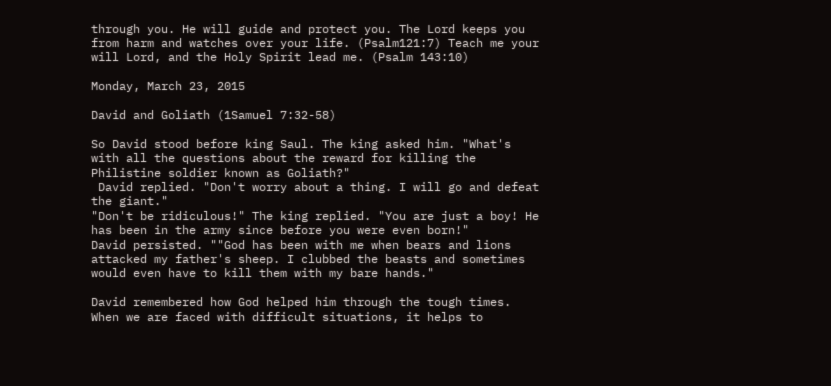through you. He will guide and protect you. The Lord keeps you from harm and watches over your life. (Psalm121:7) Teach me your will Lord, and the Holy Spirit lead me. (Psalm 143:10)

Monday, March 23, 2015

David and Goliath (1Samuel 7:32-58)

So David stood before king Saul. The king asked him. "What's with all the questions about the reward for killing the Philistine soldier known as Goliath?"
 David replied. "Don't worry about a thing. I will go and defeat the giant."
"Don't be ridiculous!" The king replied. "You are just a boy! He has been in the army since before you were even born!"
David persisted. ""God has been with me when bears and lions attacked my father's sheep. I clubbed the beasts and sometimes would even have to kill them with my bare hands."

David remembered how God helped him through the tough times. When we are faced with difficult situations, it helps to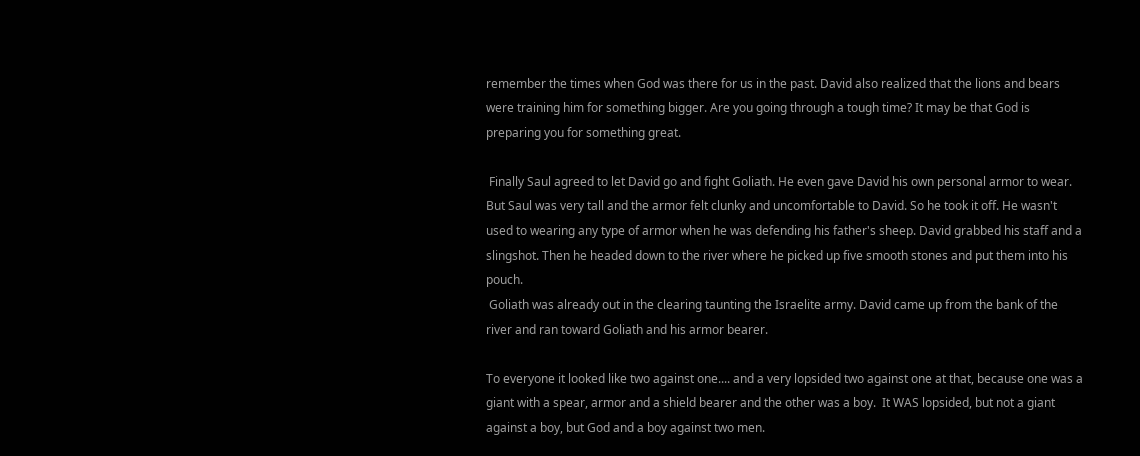remember the times when God was there for us in the past. David also realized that the lions and bears were training him for something bigger. Are you going through a tough time? It may be that God is preparing you for something great.

 Finally Saul agreed to let David go and fight Goliath. He even gave David his own personal armor to wear. But Saul was very tall and the armor felt clunky and uncomfortable to David. So he took it off. He wasn't used to wearing any type of armor when he was defending his father's sheep. David grabbed his staff and a slingshot. Then he headed down to the river where he picked up five smooth stones and put them into his pouch.
 Goliath was already out in the clearing taunting the Israelite army. David came up from the bank of the river and ran toward Goliath and his armor bearer.

To everyone it looked like two against one.... and a very lopsided two against one at that, because one was a giant with a spear, armor and a shield bearer and the other was a boy.  It WAS lopsided, but not a giant against a boy, but God and a boy against two men.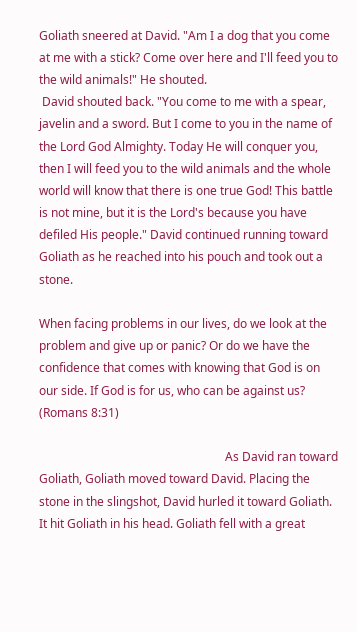Goliath sneered at David. "Am I a dog that you come at me with a stick? Come over here and I'll feed you to the wild animals!" He shouted.
 David shouted back. "You come to me with a spear, javelin and a sword. But I come to you in the name of the Lord God Almighty. Today He will conquer you, then I will feed you to the wild animals and the whole world will know that there is one true God! This battle is not mine, but it is the Lord's because you have defiled His people." David continued running toward Goliath as he reached into his pouch and took out a stone.

When facing problems in our lives, do we look at the problem and give up or panic? Or do we have the confidence that comes with knowing that God is on our side. If God is for us, who can be against us? (Romans 8:31)

                                                              As David ran toward Goliath, Goliath moved toward David. Placing the stone in the slingshot, David hurled it toward Goliath. It hit Goliath in his head. Goliath fell with a great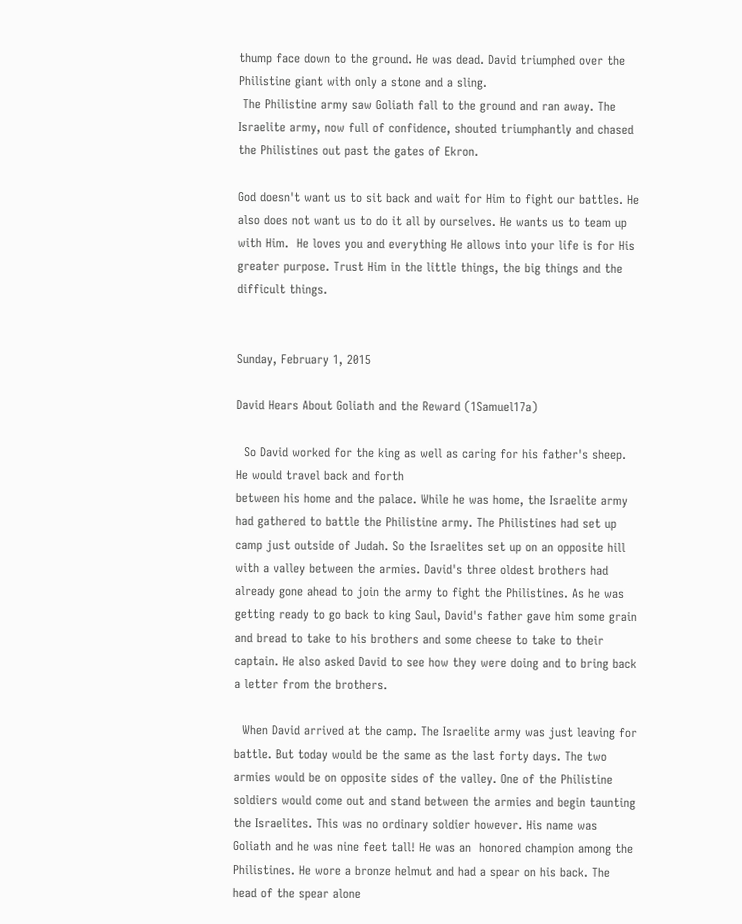thump face down to the ground. He was dead. David triumphed over the Philistine giant with only a stone and a sling.
 The Philistine army saw Goliath fall to the ground and ran away. The Israelite army, now full of confidence, shouted triumphantly and chased the Philistines out past the gates of Ekron.

God doesn't want us to sit back and wait for Him to fight our battles. He also does not want us to do it all by ourselves. He wants us to team up with Him.  He loves you and everything He allows into your life is for His greater purpose. Trust Him in the little things, the big things and the difficult things.


Sunday, February 1, 2015

David Hears About Goliath and the Reward (1Samuel17a)

  So David worked for the king as well as caring for his father's sheep. He would travel back and forth
between his home and the palace. While he was home, the Israelite army had gathered to battle the Philistine army. The Philistines had set up camp just outside of Judah. So the Israelites set up on an opposite hill with a valley between the armies. David's three oldest brothers had already gone ahead to join the army to fight the Philistines. As he was getting ready to go back to king Saul, David's father gave him some grain and bread to take to his brothers and some cheese to take to their captain. He also asked David to see how they were doing and to bring back a letter from the brothers.

  When David arrived at the camp. The Israelite army was just leaving for battle. But today would be the same as the last forty days. The two armies would be on opposite sides of the valley. One of the Philistine soldiers would come out and stand between the armies and begin taunting the Israelites. This was no ordinary soldier however. His name was Goliath and he was nine feet tall! He was an  honored champion among the Philistines. He wore a bronze helmut and had a spear on his back. The head of the spear alone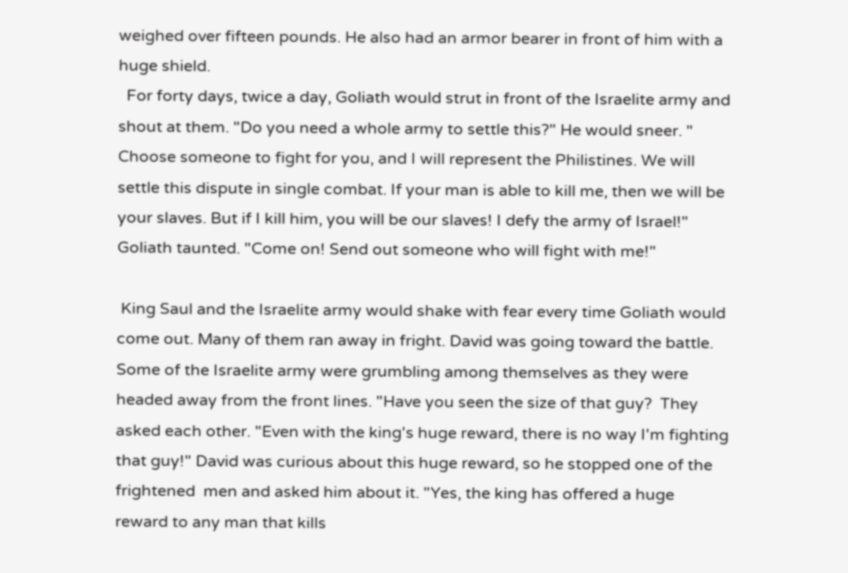weighed over fifteen pounds. He also had an armor bearer in front of him with a huge shield.
  For forty days, twice a day, Goliath would strut in front of the Israelite army and shout at them. "Do you need a whole army to settle this?" He would sneer. " Choose someone to fight for you, and I will represent the Philistines. We will settle this dispute in single combat. If your man is able to kill me, then we will be your slaves. But if I kill him, you will be our slaves! I defy the army of Israel!" Goliath taunted. "Come on! Send out someone who will fight with me!"

 King Saul and the Israelite army would shake with fear every time Goliath would come out. Many of them ran away in fright. David was going toward the battle. Some of the Israelite army were grumbling among themselves as they were headed away from the front lines. "Have you seen the size of that guy?  They asked each other. "Even with the king's huge reward, there is no way I'm fighting that guy!" David was curious about this huge reward, so he stopped one of the frightened  men and asked him about it. "Yes, the king has offered a huge reward to any man that kills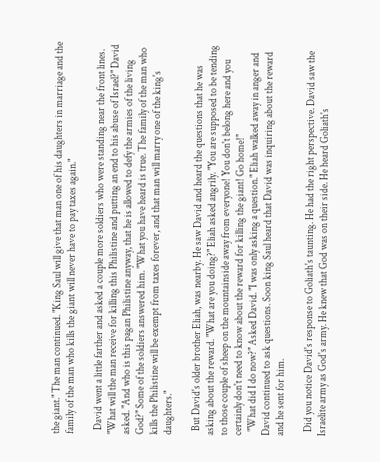the giant." The man continued. "King Saul will give that man one of his daughters in marriage and the family of the man who kills the giant will never have to pay taxes again."

  David went a little farther and asked a couple more soldiers who were standing near the front lines. "What will the man receive for killing this Philistine and putting an end to his abuse of Israel?" David asked. "And who is this pagan Philistine anyway, that he is allowed to defy the armies of the living God?" Some of the soldiers answered him. "What you have heard is true. The family of the man who kills the Philistine will be exempt from taxes forever, and that man will marry one of the king's daughters."

  But David's older brother Eliah, was nearby. He saw David and heard the questions that he was asking about the reward. "What are you doing?" Eliah asked angrily. "You are supposed to be tending to those couple of sheep on the mountainside away from everyone! You don't belong here and you certainly don't need to know about the reward for killing the giant! Go home!"
  "What did I do now?" Asked David. "I was only asking a question." Eliah walked away in anger and David continued to ask questions. Soon king Saul heard that David was inquiring about the reward and he sent for him.

  Did you notice David's response to Goliath's taunting. He had the right perspective. David saw the Israelite army as God's army. He knew that God was on their side. He heard Goliath's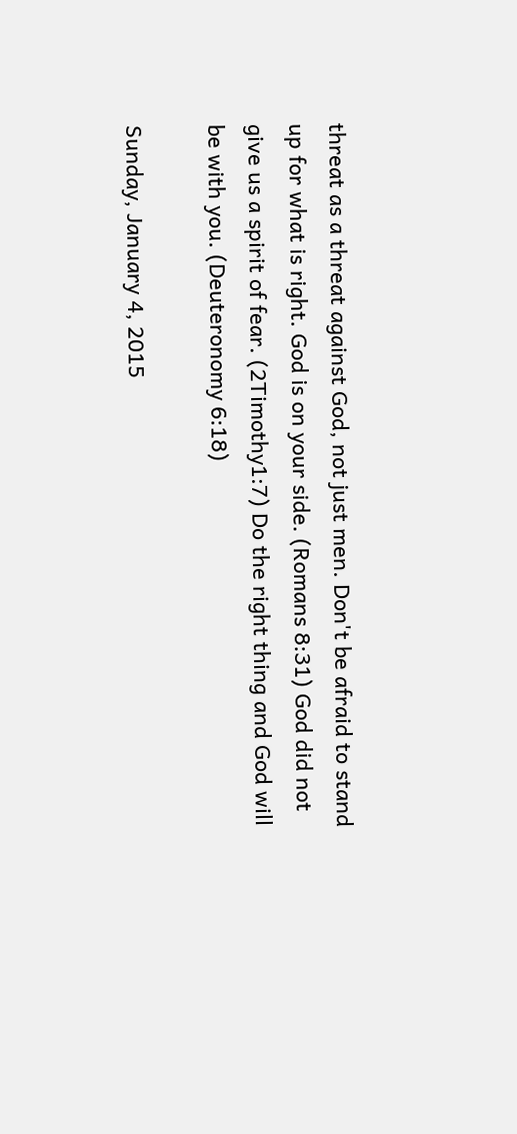threat as a threat against God, not just men. Don't be afraid to stand up for what is right. God is on your side. (Romans 8:31) God did not give us a spirit of fear. (2Timothy1:7) Do the right thing and God will be with you. (Deuteronomy 6:18)

Sunday, January 4, 2015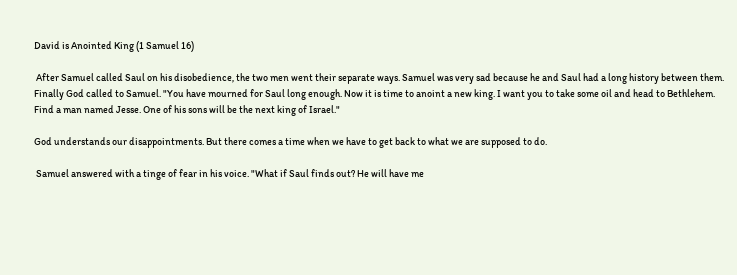David is Anointed King (1 Samuel 16)

 After Samuel called Saul on his disobedience, the two men went their separate ways. Samuel was very sad because he and Saul had a long history between them. Finally God called to Samuel. "You have mourned for Saul long enough. Now it is time to anoint a new king. I want you to take some oil and head to Bethlehem. Find a man named Jesse. One of his sons will be the next king of Israel."

God understands our disappointments. But there comes a time when we have to get back to what we are supposed to do.

 Samuel answered with a tinge of fear in his voice. "What if Saul finds out? He will have me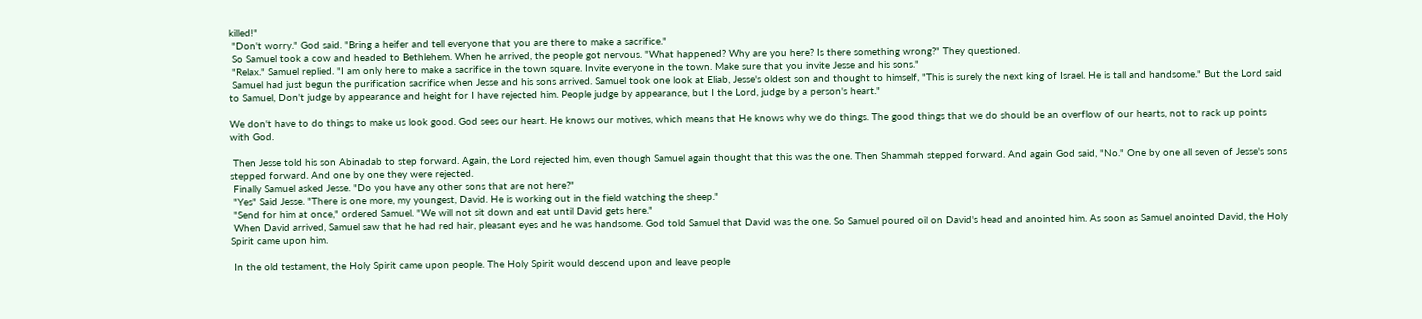killed!"
 "Don't worry." God said. "Bring a heifer and tell everyone that you are there to make a sacrifice."
 So Samuel took a cow and headed to Bethlehem. When he arrived, the people got nervous. "What happened? Why are you here? Is there something wrong?" They questioned.
 "Relax." Samuel replied. "I am only here to make a sacrifice in the town square. Invite everyone in the town. Make sure that you invite Jesse and his sons."
 Samuel had just begun the purification sacrifice when Jesse and his sons arrived. Samuel took one look at Eliab, Jesse's oldest son and thought to himself, "This is surely the next king of Israel. He is tall and handsome." But the Lord said to Samuel, Don't judge by appearance and height for I have rejected him. People judge by appearance, but I the Lord, judge by a person's heart."

We don't have to do things to make us look good. God sees our heart. He knows our motives, which means that He knows why we do things. The good things that we do should be an overflow of our hearts, not to rack up points with God.

 Then Jesse told his son Abinadab to step forward. Again, the Lord rejected him, even though Samuel again thought that this was the one. Then Shammah stepped forward. And again God said, "No." One by one all seven of Jesse's sons stepped forward. And one by one they were rejected.
 Finally Samuel asked Jesse. "Do you have any other sons that are not here?"
 "Yes" Said Jesse. "There is one more, my youngest, David. He is working out in the field watching the sheep."
 "Send for him at once," ordered Samuel. "We will not sit down and eat until David gets here."
 When David arrived, Samuel saw that he had red hair, pleasant eyes and he was handsome. God told Samuel that David was the one. So Samuel poured oil on David's head and anointed him. As soon as Samuel anointed David, the Holy Spirit came upon him.

 In the old testament, the Holy Spirit came upon people. The Holy Spirit would descend upon and leave people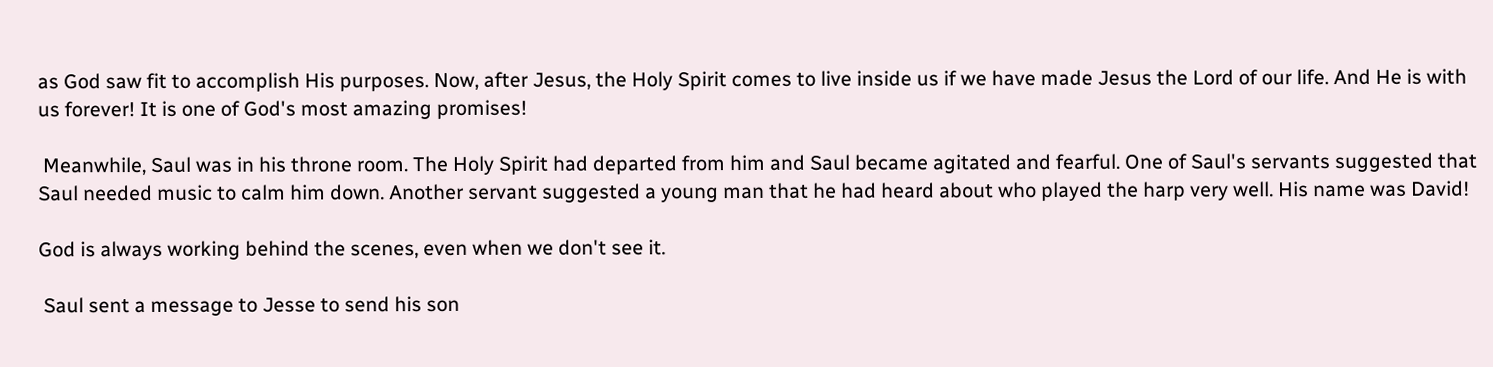as God saw fit to accomplish His purposes. Now, after Jesus, the Holy Spirit comes to live inside us if we have made Jesus the Lord of our life. And He is with us forever! It is one of God's most amazing promises!

 Meanwhile, Saul was in his throne room. The Holy Spirit had departed from him and Saul became agitated and fearful. One of Saul's servants suggested that Saul needed music to calm him down. Another servant suggested a young man that he had heard about who played the harp very well. His name was David!

God is always working behind the scenes, even when we don't see it.

 Saul sent a message to Jesse to send his son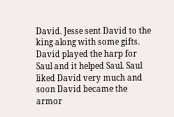David. Jesse sent David to the king along with some gifts. David played the harp for Saul and it helped Saul. Saul liked David very much and soon David became the armor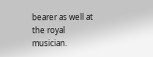bearer as well at the royal musician.